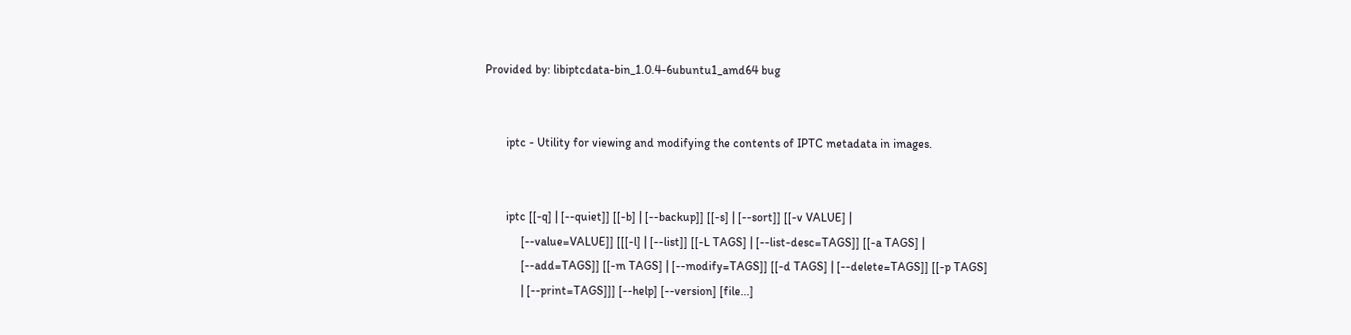Provided by: libiptcdata-bin_1.0.4-6ubuntu1_amd64 bug


       iptc - Utility for viewing and modifying the contents of IPTC metadata in images.


       iptc [[-q] | [--quiet]] [[-b] | [--backup]] [[-s] | [--sort]] [[-v VALUE] |
            [--value=VALUE]] [[[-l] | [--list]] [[-L TAGS] | [--list-desc=TAGS]] [[-a TAGS] |
            [--add=TAGS]] [[-m TAGS] | [--modify=TAGS]] [[-d TAGS] | [--delete=TAGS]] [[-p TAGS]
            | [--print=TAGS]]] [--help] [--version] [file...]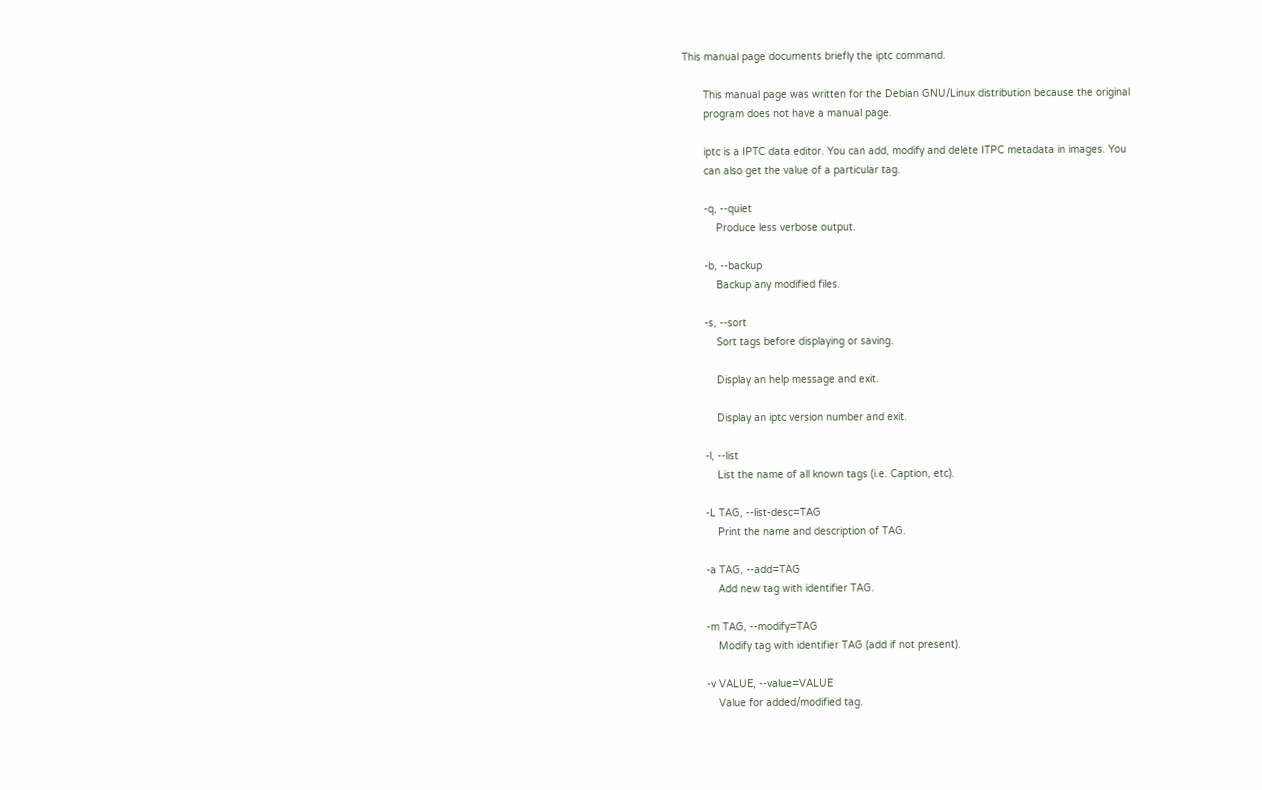This manual page documents briefly the iptc command.

       This manual page was written for the Debian GNU/Linux distribution because the original
       program does not have a manual page.

       iptc is a IPTC data editor. You can add, modify and delete ITPC metadata in images. You
       can also get the value of a particular tag.

       -q, --quiet
           Produce less verbose output.

       -b, --backup
           Backup any modified files.

       -s, --sort
           Sort tags before displaying or saving.

           Display an help message and exit.

           Display an iptc version number and exit.

       -l, --list
           List the name of all known tags (i.e. Caption, etc).

       -L TAG, --list-desc=TAG
           Print the name and description of TAG.

       -a TAG, --add=TAG
           Add new tag with identifier TAG.

       -m TAG, --modify=TAG
           Modify tag with identifier TAG (add if not present).

       -v VALUE, --value=VALUE
           Value for added/modified tag.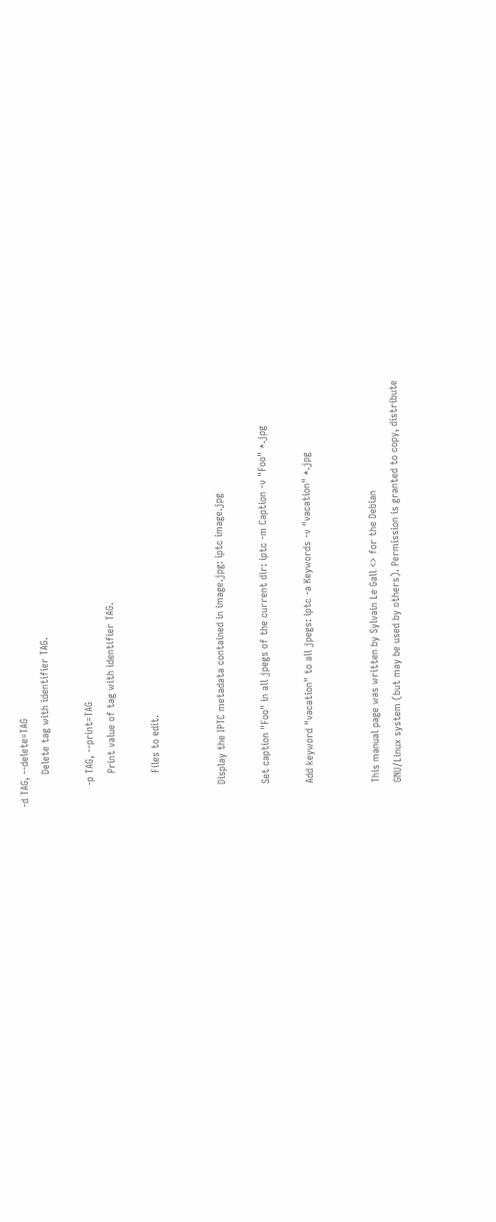-d TAG, --delete=TAG
           Delete tag with identifier TAG.

       -p TAG, --print=TAG
           Print value of tag with identifier TAG.

           Files to edit.


       Display the IPTC metadata contained in image.jpg: iptc image.jpg

       Set caption "Foo" in all jpegs of the current dir: iptc -m Caption -v "Foo" *.jpg

       Add keyword "vacation" to all jpegs: iptc -a Keywords -v "vacation" *.jpg


       This manual page was written by Sylvain Le Gall <> for the Debian
       GNU/Linux system (but may be used by others). Permission is granted to copy, distribute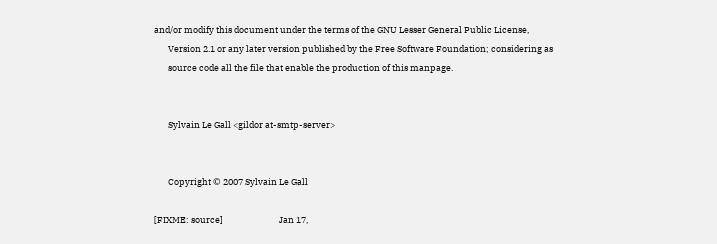and/or modify this document under the terms of the GNU Lesser General Public License,
       Version 2.1 or any later version published by the Free Software Foundation; considering as
       source code all the file that enable the production of this manpage.


       Sylvain Le Gall <gildor at-smtp-server>


       Copyright © 2007 Sylvain Le Gall

[FIXME: source]                            Jan 17,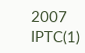2007                                   IPTC(1)